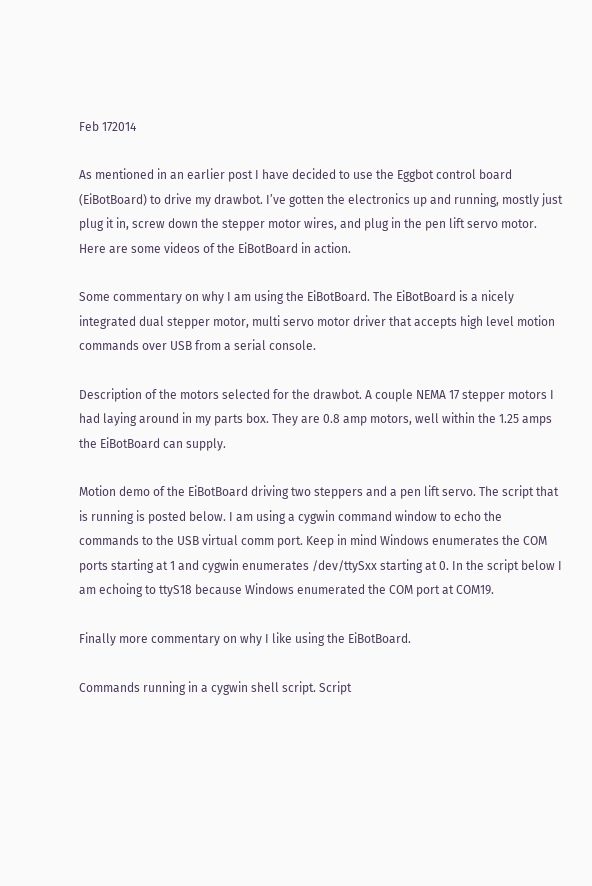Feb 172014

As mentioned in an earlier post I have decided to use the Eggbot control board (EiBotBoard) to drive my drawbot. I’ve gotten the electronics up and running, mostly just plug it in, screw down the stepper motor wires, and plug in the pen lift servo motor. Here are some videos of the EiBotBoard in action.

Some commentary on why I am using the EiBotBoard. The EiBotBoard is a nicely integrated dual stepper motor, multi servo motor driver that accepts high level motion commands over USB from a serial console.

Description of the motors selected for the drawbot. A couple NEMA 17 stepper motors I had laying around in my parts box. They are 0.8 amp motors, well within the 1.25 amps the EiBotBoard can supply.

Motion demo of the EiBotBoard driving two steppers and a pen lift servo. The script that is running is posted below. I am using a cygwin command window to echo the commands to the USB virtual comm port. Keep in mind Windows enumerates the COM ports starting at 1 and cygwin enumerates /dev/ttySxx starting at 0. In the script below I am echoing to ttyS18 because Windows enumerated the COM port at COM19.

Finally more commentary on why I like using the EiBotBoard.

Commands running in a cygwin shell script. Script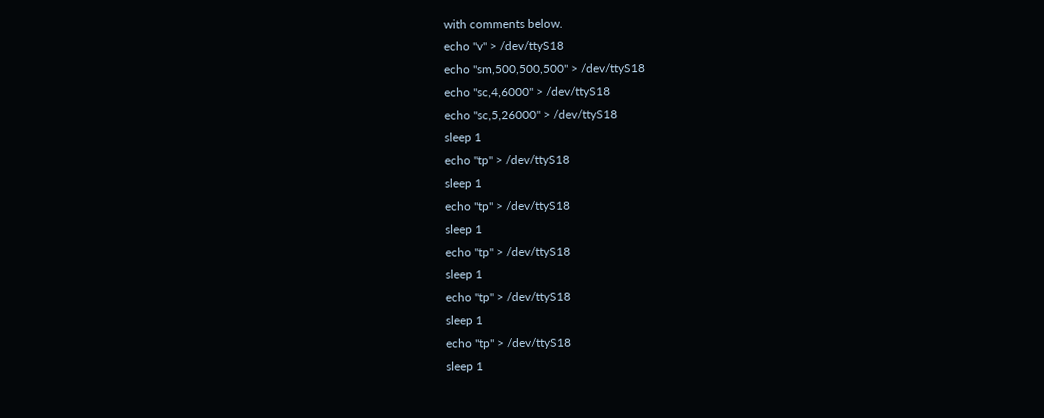with comments below.
echo "v" > /dev/ttyS18
echo "sm,500,500,500" > /dev/ttyS18
echo "sc,4,6000" > /dev/ttyS18
echo "sc,5,26000" > /dev/ttyS18
sleep 1
echo "tp" > /dev/ttyS18
sleep 1
echo "tp" > /dev/ttyS18
sleep 1
echo "tp" > /dev/ttyS18
sleep 1
echo "tp" > /dev/ttyS18
sleep 1
echo "tp" > /dev/ttyS18
sleep 1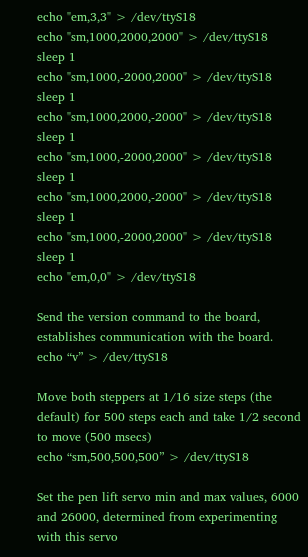echo "em,3,3" > /dev/ttyS18
echo "sm,1000,2000,2000" > /dev/ttyS18
sleep 1
echo "sm,1000,-2000,2000" > /dev/ttyS18
sleep 1
echo "sm,1000,2000,-2000" > /dev/ttyS18
sleep 1
echo "sm,1000,-2000,2000" > /dev/ttyS18
sleep 1
echo "sm,1000,2000,-2000" > /dev/ttyS18
sleep 1
echo "sm,1000,-2000,2000" > /dev/ttyS18
sleep 1
echo "em,0,0" > /dev/ttyS18

Send the version command to the board, establishes communication with the board.
echo “v” > /dev/ttyS18

Move both steppers at 1/16 size steps (the default) for 500 steps each and take 1/2 second to move (500 msecs)
echo “sm,500,500,500” > /dev/ttyS18

Set the pen lift servo min and max values, 6000 and 26000, determined from experimenting with this servo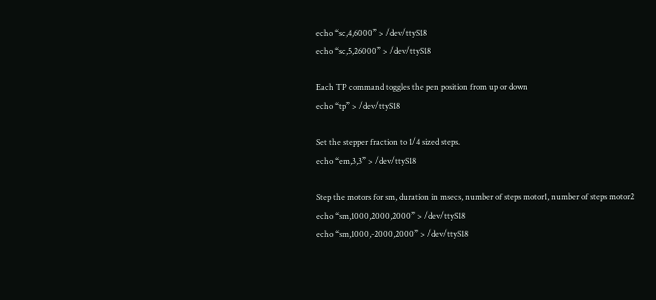echo “sc,4,6000” > /dev/ttyS18
echo “sc,5,26000” > /dev/ttyS18

Each TP command toggles the pen position from up or down
echo “tp” > /dev/ttyS18

Set the stepper fraction to 1/4 sized steps.
echo “em,3,3” > /dev/ttyS18

Step the motors for sm, duration in msecs, number of steps motor1, number of steps motor2
echo “sm,1000,2000,2000” > /dev/ttyS18
echo “sm,1000,-2000,2000” > /dev/ttyS18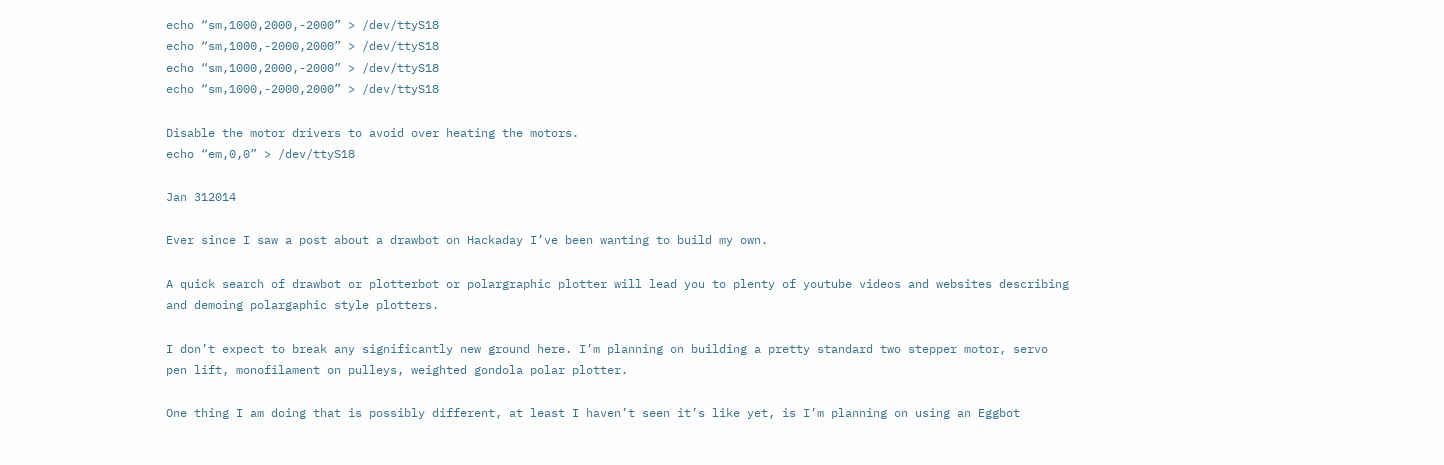echo “sm,1000,2000,-2000” > /dev/ttyS18
echo “sm,1000,-2000,2000” > /dev/ttyS18
echo “sm,1000,2000,-2000” > /dev/ttyS18
echo “sm,1000,-2000,2000” > /dev/ttyS18

Disable the motor drivers to avoid over heating the motors.
echo “em,0,0” > /dev/ttyS18

Jan 312014

Ever since I saw a post about a drawbot on Hackaday I’ve been wanting to build my own.

A quick search of drawbot or plotterbot or polargraphic plotter will lead you to plenty of youtube videos and websites describing and demoing polargaphic style plotters.

I don’t expect to break any significantly new ground here. I’m planning on building a pretty standard two stepper motor, servo pen lift, monofilament on pulleys, weighted gondola polar plotter.

One thing I am doing that is possibly different, at least I haven’t seen it’s like yet, is I’m planning on using an Eggbot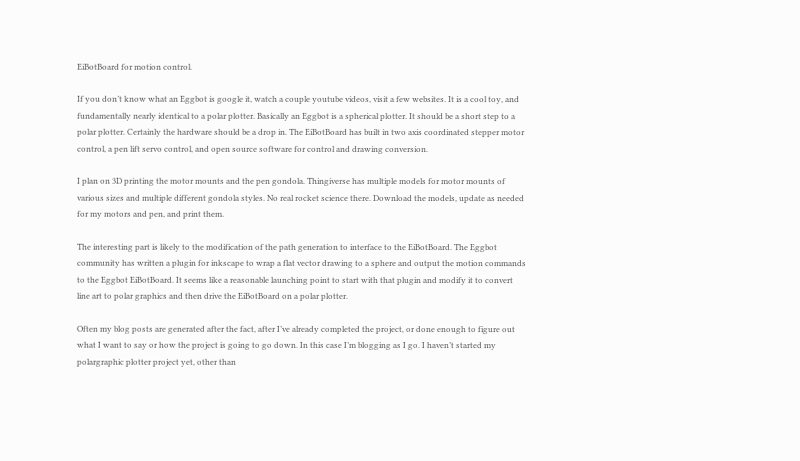EiBotBoard for motion control.

If you don’t know what an Eggbot is google it, watch a couple youtube videos, visit a few websites. It is a cool toy, and fundamentally nearly identical to a polar plotter. Basically an Eggbot is a spherical plotter. It should be a short step to a polar plotter. Certainly the hardware should be a drop in. The EiBotBoard has built in two axis coordinated stepper motor control, a pen lift servo control, and open source software for control and drawing conversion.

I plan on 3D printing the motor mounts and the pen gondola. Thingiverse has multiple models for motor mounts of various sizes and multiple different gondola styles. No real rocket science there. Download the models, update as needed for my motors and pen, and print them.

The interesting part is likely to the modification of the path generation to interface to the EiBotBoard. The Eggbot community has written a plugin for inkscape to wrap a flat vector drawing to a sphere and output the motion commands to the Eggbot EiBotBoard. It seems like a reasonable launching point to start with that plugin and modify it to convert line art to polar graphics and then drive the EiBotBoard on a polar plotter.

Often my blog posts are generated after the fact, after I’ve already completed the project, or done enough to figure out what I want to say or how the project is going to go down. In this case I’m blogging as I go. I haven’t started my polargraphic plotter project yet, other than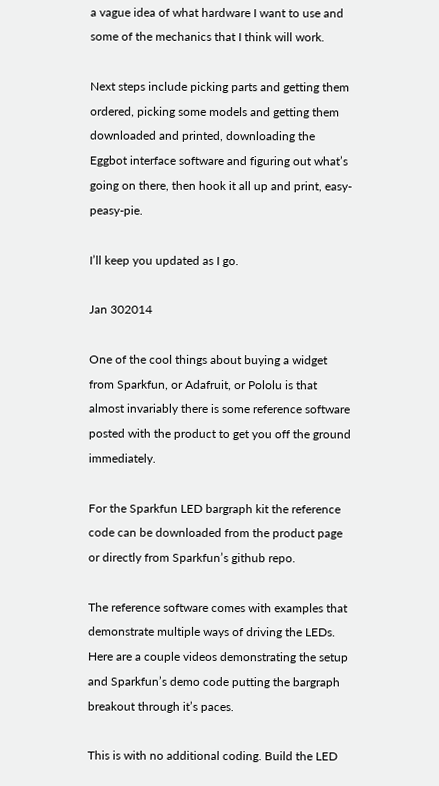a vague idea of what hardware I want to use and some of the mechanics that I think will work.

Next steps include picking parts and getting them ordered, picking some models and getting them downloaded and printed, downloading the Eggbot interface software and figuring out what’s going on there, then hook it all up and print, easy-peasy-pie.

I’ll keep you updated as I go.

Jan 302014

One of the cool things about buying a widget from Sparkfun, or Adafruit, or Pololu is that almost invariably there is some reference software posted with the product to get you off the ground immediately.

For the Sparkfun LED bargraph kit the reference code can be downloaded from the product page or directly from Sparkfun’s github repo.

The reference software comes with examples that demonstrate multiple ways of driving the LEDs. Here are a couple videos demonstrating the setup and Sparkfun’s demo code putting the bargraph breakout through it’s paces.

This is with no additional coding. Build the LED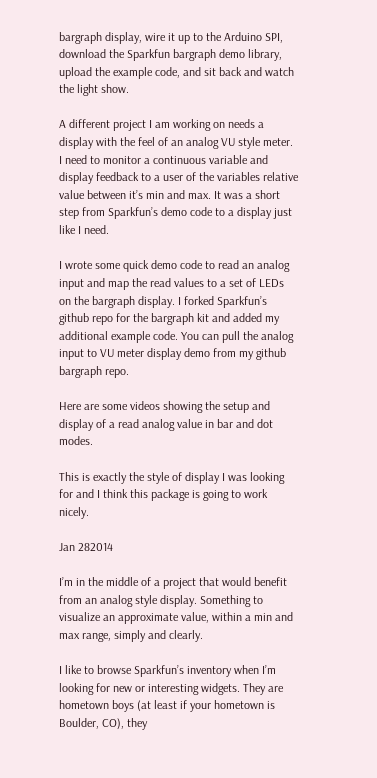bargraph display, wire it up to the Arduino SPI, download the Sparkfun bargraph demo library, upload the example code, and sit back and watch the light show.

A different project I am working on needs a display with the feel of an analog VU style meter. I need to monitor a continuous variable and display feedback to a user of the variables relative value between it’s min and max. It was a short step from Sparkfun’s demo code to a display just like I need.

I wrote some quick demo code to read an analog input and map the read values to a set of LEDs on the bargraph display. I forked Sparkfun’s github repo for the bargraph kit and added my additional example code. You can pull the analog input to VU meter display demo from my github bargraph repo.

Here are some videos showing the setup and display of a read analog value in bar and dot modes.

This is exactly the style of display I was looking for and I think this package is going to work nicely.

Jan 282014

I’m in the middle of a project that would benefit from an analog style display. Something to visualize an approximate value, within a min and max range, simply and clearly.

I like to browse Sparkfun’s inventory when I’m looking for new or interesting widgets. They are hometown boys (at least if your hometown is Boulder, CO), they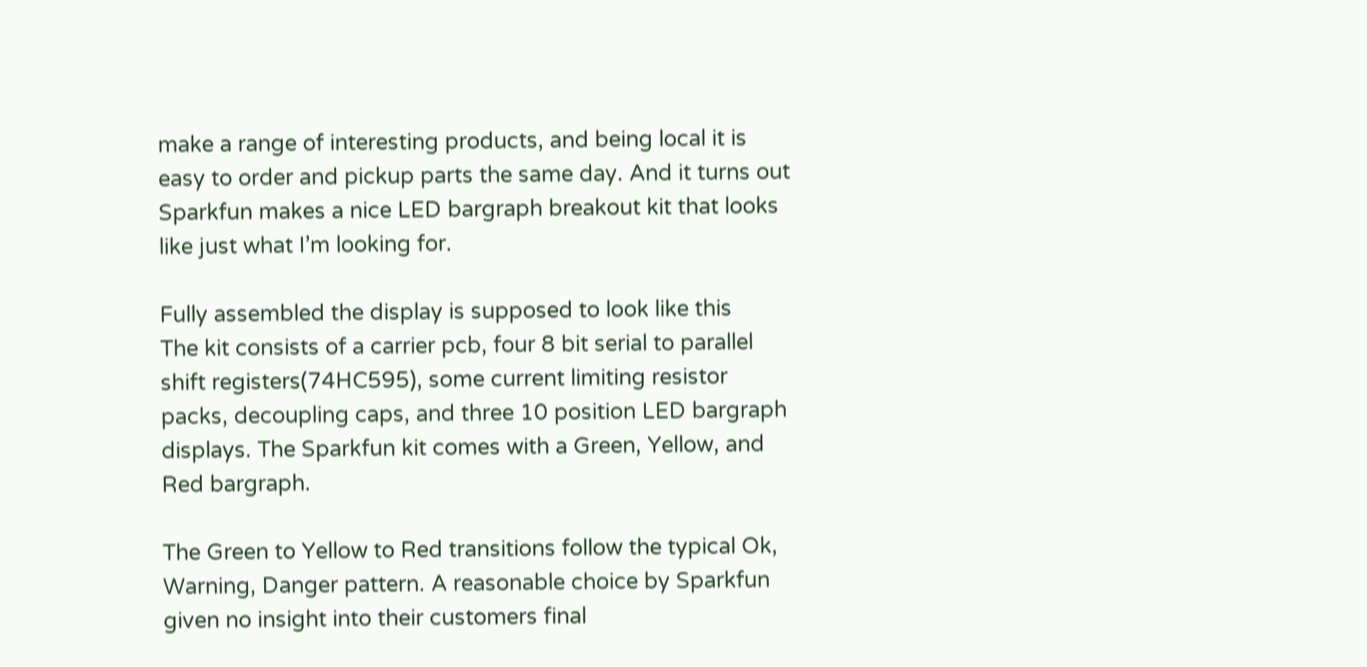make a range of interesting products, and being local it is easy to order and pickup parts the same day. And it turns out Sparkfun makes a nice LED bargraph breakout kit that looks like just what I’m looking for.

Fully assembled the display is supposed to look like this
The kit consists of a carrier pcb, four 8 bit serial to parallel shift registers(74HC595), some current limiting resistor packs, decoupling caps, and three 10 position LED bargraph displays. The Sparkfun kit comes with a Green, Yellow, and Red bargraph.

The Green to Yellow to Red transitions follow the typical Ok, Warning, Danger pattern. A reasonable choice by Sparkfun given no insight into their customers final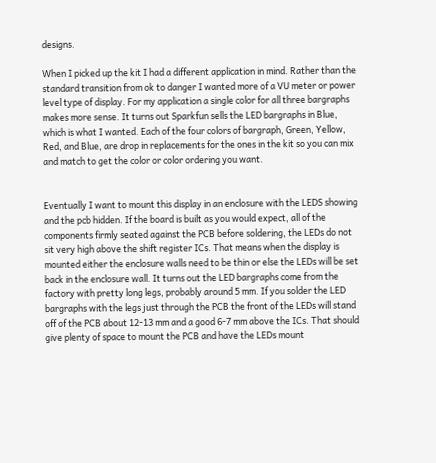designs.

When I picked up the kit I had a different application in mind. Rather than the standard transition from ok to danger I wanted more of a VU meter or power level type of display. For my application a single color for all three bargraphs makes more sense. It turns out Sparkfun sells the LED bargraphs in Blue, which is what I wanted. Each of the four colors of bargraph, Green, Yellow, Red, and Blue, are drop in replacements for the ones in the kit so you can mix and match to get the color or color ordering you want.


Eventually I want to mount this display in an enclosure with the LEDS showing and the pcb hidden. If the board is built as you would expect, all of the components firmly seated against the PCB before soldering, the LEDs do not sit very high above the shift register ICs. That means when the display is mounted either the enclosure walls need to be thin or else the LEDs will be set back in the enclosure wall. It turns out the LED bargraphs come from the factory with pretty long legs, probably around 5 mm. If you solder the LED bargraphs with the legs just through the PCB the front of the LEDs will stand off of the PCB about 12-13 mm and a good 6-7 mm above the ICs. That should give plenty of space to mount the PCB and have the LEDs mount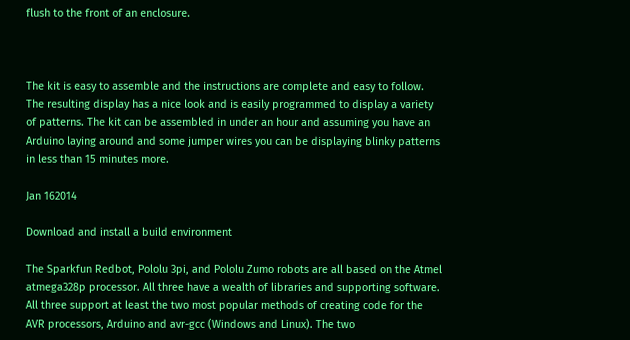flush to the front of an enclosure.



The kit is easy to assemble and the instructions are complete and easy to follow. The resulting display has a nice look and is easily programmed to display a variety of patterns. The kit can be assembled in under an hour and assuming you have an Arduino laying around and some jumper wires you can be displaying blinky patterns in less than 15 minutes more.

Jan 162014

Download and install a build environment

The Sparkfun Redbot, Pololu 3pi, and Pololu Zumo robots are all based on the Atmel atmega328p processor. All three have a wealth of libraries and supporting software. All three support at least the two most popular methods of creating code for the AVR processors, Arduino and avr-gcc (Windows and Linux). The two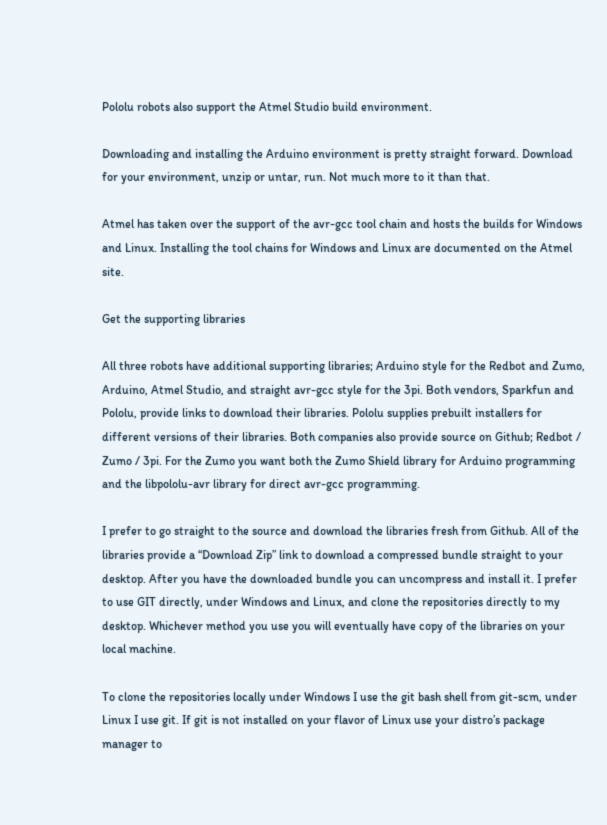Pololu robots also support the Atmel Studio build environment.

Downloading and installing the Arduino environment is pretty straight forward. Download for your environment, unzip or untar, run. Not much more to it than that.

Atmel has taken over the support of the avr-gcc tool chain and hosts the builds for Windows and Linux. Installing the tool chains for Windows and Linux are documented on the Atmel site.

Get the supporting libraries

All three robots have additional supporting libraries; Arduino style for the Redbot and Zumo, Arduino, Atmel Studio, and straight avr-gcc style for the 3pi. Both vendors, Sparkfun and Pololu, provide links to download their libraries. Pololu supplies prebuilt installers for different versions of their libraries. Both companies also provide source on Github; Redbot / Zumo / 3pi. For the Zumo you want both the Zumo Shield library for Arduino programming and the libpololu-avr library for direct avr-gcc programming.

I prefer to go straight to the source and download the libraries fresh from Github. All of the libraries provide a “Download Zip” link to download a compressed bundle straight to your desktop. After you have the downloaded bundle you can uncompress and install it. I prefer to use GIT directly, under Windows and Linux, and clone the repositories directly to my desktop. Whichever method you use you will eventually have copy of the libraries on your local machine.

To clone the repositories locally under Windows I use the git bash shell from git-scm, under Linux I use git. If git is not installed on your flavor of Linux use your distro’s package manager to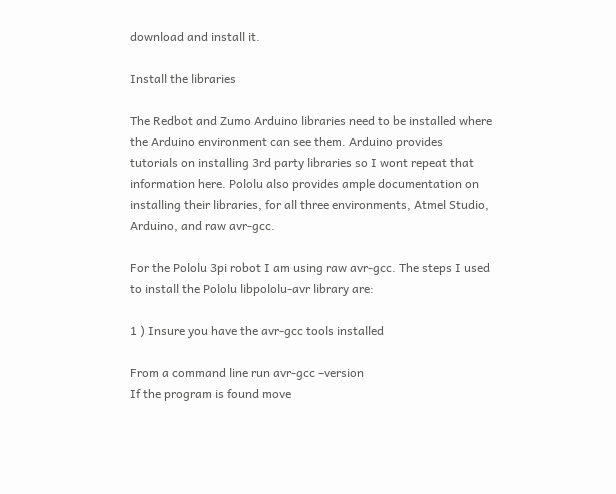download and install it.

Install the libraries

The Redbot and Zumo Arduino libraries need to be installed where the Arduino environment can see them. Arduino provides tutorials on installing 3rd party libraries so I wont repeat that information here. Pololu also provides ample documentation on installing their libraries, for all three environments, Atmel Studio, Arduino, and raw avr-gcc.

For the Pololu 3pi robot I am using raw avr-gcc. The steps I used to install the Pololu libpololu-avr library are:

1 ) Insure you have the avr-gcc tools installed

From a command line run avr-gcc –version
If the program is found move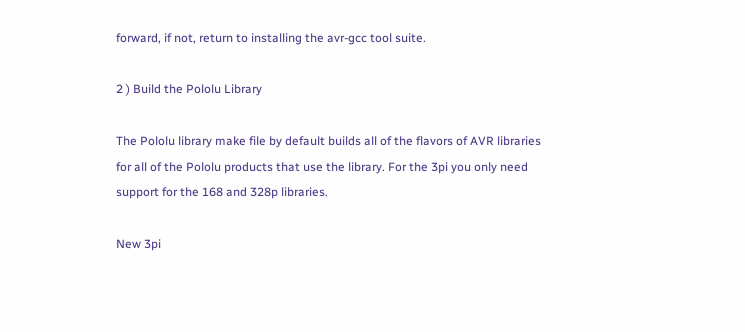forward, if not, return to installing the avr-gcc tool suite.

2 ) Build the Pololu Library

The Pololu library make file by default builds all of the flavors of AVR libraries for all of the Pololu products that use the library. For the 3pi you only need support for the 168 and 328p libraries.

New 3pi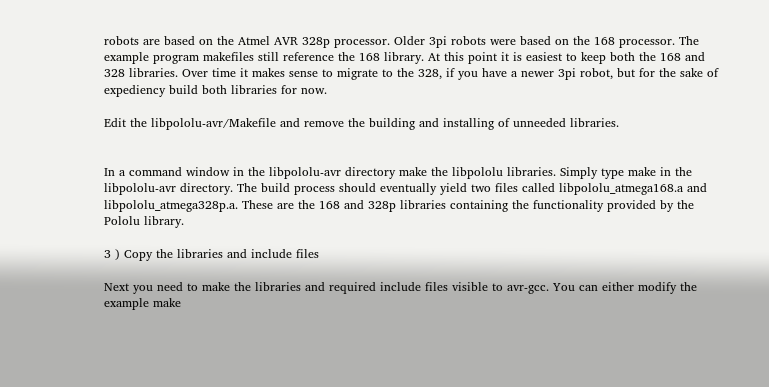robots are based on the Atmel AVR 328p processor. Older 3pi robots were based on the 168 processor. The example program makefiles still reference the 168 library. At this point it is easiest to keep both the 168 and 328 libraries. Over time it makes sense to migrate to the 328, if you have a newer 3pi robot, but for the sake of expediency build both libraries for now.

Edit the libpololu-avr/Makefile and remove the building and installing of unneeded libraries.


In a command window in the libpololu-avr directory make the libpololu libraries. Simply type make in the libpololu-avr directory. The build process should eventually yield two files called libpololu_atmega168.a and libpololu_atmega328p.a. These are the 168 and 328p libraries containing the functionality provided by the Pololu library.

3 ) Copy the libraries and include files

Next you need to make the libraries and required include files visible to avr-gcc. You can either modify the example make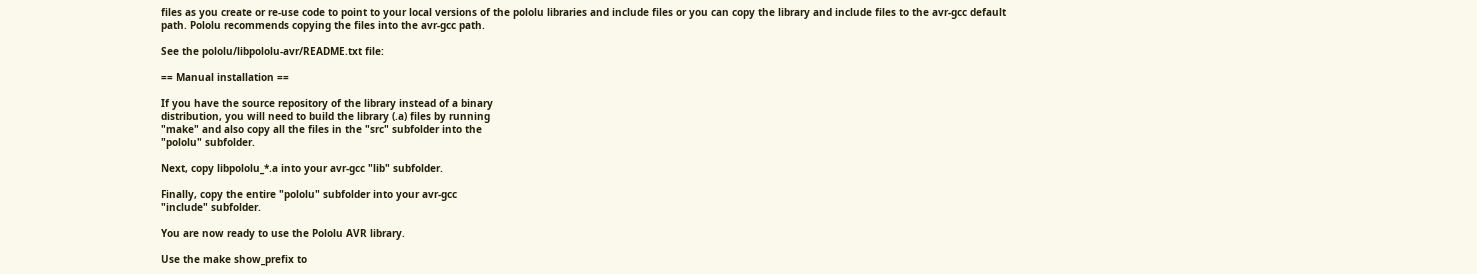files as you create or re-use code to point to your local versions of the pololu libraries and include files or you can copy the library and include files to the avr-gcc default path. Pololu recommends copying the files into the avr-gcc path.

See the pololu/libpololu-avr/README.txt file:

== Manual installation ==

If you have the source repository of the library instead of a binary
distribution, you will need to build the library (.a) files by running
"make" and also copy all the files in the "src" subfolder into the
"pololu" subfolder.

Next, copy libpololu_*.a into your avr-gcc "lib" subfolder.

Finally, copy the entire "pololu" subfolder into your avr-gcc
"include" subfolder.

You are now ready to use the Pololu AVR library.

Use the make show_prefix to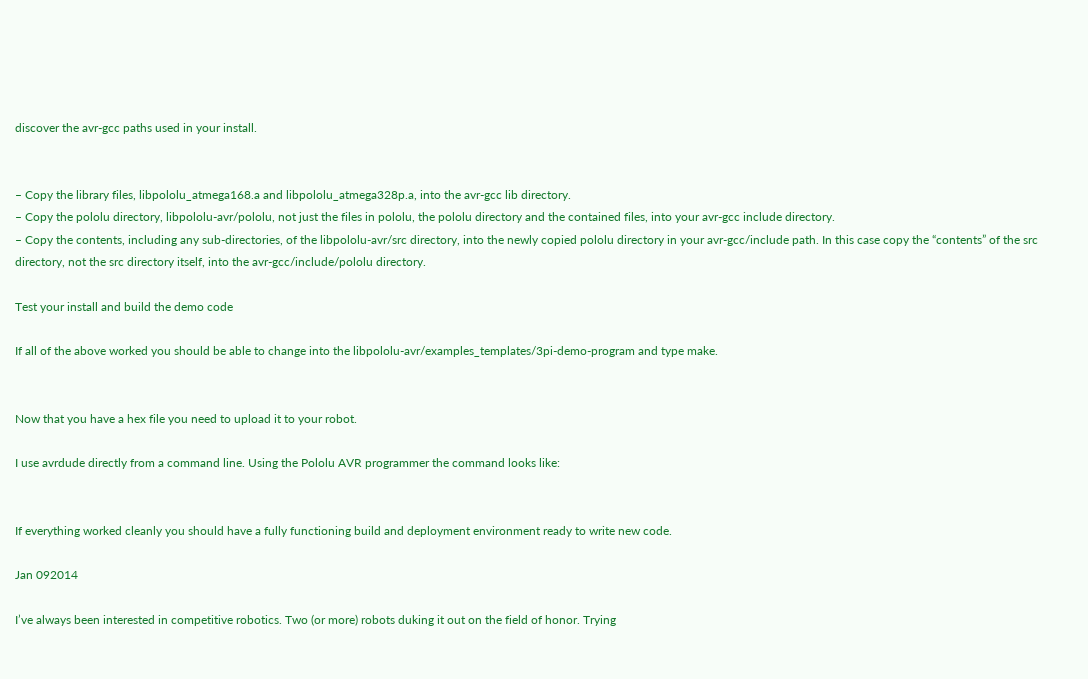discover the avr-gcc paths used in your install.


– Copy the library files, libpololu_atmega168.a and libpololu_atmega328p.a, into the avr-gcc lib directory.
– Copy the pololu directory, libpololu-avr/pololu, not just the files in pololu, the pololu directory and the contained files, into your avr-gcc include directory.
– Copy the contents, including any sub-directories, of the libpololu-avr/src directory, into the newly copied pololu directory in your avr-gcc/include path. In this case copy the “contents” of the src directory, not the src directory itself, into the avr-gcc/include/pololu directory.

Test your install and build the demo code

If all of the above worked you should be able to change into the libpololu-avr/examples_templates/3pi-demo-program and type make.


Now that you have a hex file you need to upload it to your robot.

I use avrdude directly from a command line. Using the Pololu AVR programmer the command looks like:


If everything worked cleanly you should have a fully functioning build and deployment environment ready to write new code.

Jan 092014

I’ve always been interested in competitive robotics. Two (or more) robots duking it out on the field of honor. Trying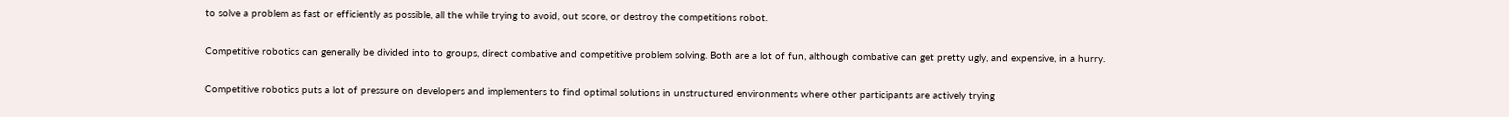to solve a problem as fast or efficiently as possible, all the while trying to avoid, out score, or destroy the competitions robot.

Competitive robotics can generally be divided into to groups, direct combative and competitive problem solving. Both are a lot of fun, although combative can get pretty ugly, and expensive, in a hurry.

Competitive robotics puts a lot of pressure on developers and implementers to find optimal solutions in unstructured environments where other participants are actively trying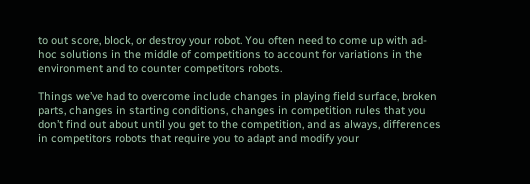to out score, block, or destroy your robot. You often need to come up with ad-hoc solutions in the middle of competitions to account for variations in the environment and to counter competitors robots.

Things we’ve had to overcome include changes in playing field surface, broken parts, changes in starting conditions, changes in competition rules that you don’t find out about until you get to the competition, and as always, differences in competitors robots that require you to adapt and modify your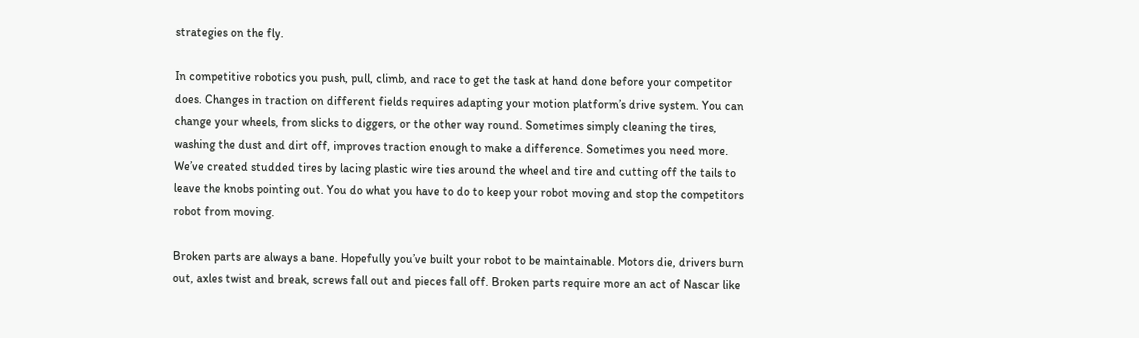strategies on the fly.

In competitive robotics you push, pull, climb, and race to get the task at hand done before your competitor does. Changes in traction on different fields requires adapting your motion platform’s drive system. You can change your wheels, from slicks to diggers, or the other way round. Sometimes simply cleaning the tires, washing the dust and dirt off, improves traction enough to make a difference. Sometimes you need more. We’ve created studded tires by lacing plastic wire ties around the wheel and tire and cutting off the tails to leave the knobs pointing out. You do what you have to do to keep your robot moving and stop the competitors robot from moving.

Broken parts are always a bane. Hopefully you’ve built your robot to be maintainable. Motors die, drivers burn out, axles twist and break, screws fall out and pieces fall off. Broken parts require more an act of Nascar like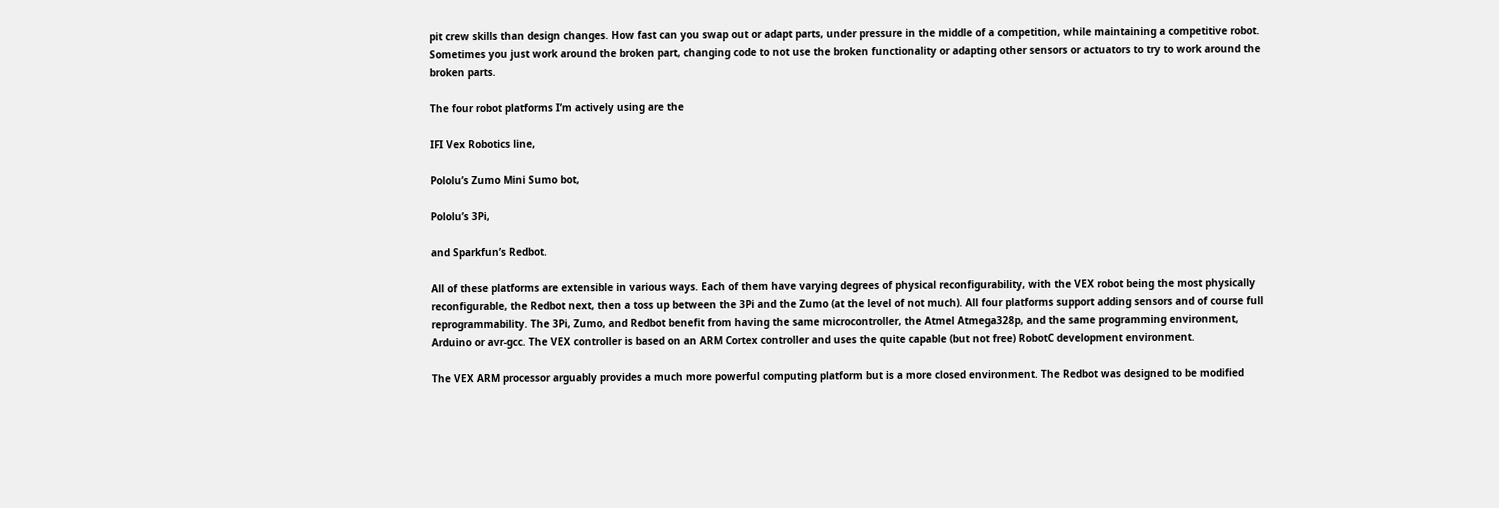pit crew skills than design changes. How fast can you swap out or adapt parts, under pressure in the middle of a competition, while maintaining a competitive robot. Sometimes you just work around the broken part, changing code to not use the broken functionality or adapting other sensors or actuators to try to work around the broken parts.

The four robot platforms I’m actively using are the

IFI Vex Robotics line,

Pololu’s Zumo Mini Sumo bot,

Pololu’s 3Pi,

and Sparkfun’s Redbot.

All of these platforms are extensible in various ways. Each of them have varying degrees of physical reconfigurability, with the VEX robot being the most physically reconfigurable, the Redbot next, then a toss up between the 3Pi and the Zumo (at the level of not much). All four platforms support adding sensors and of course full reprogrammability. The 3Pi, Zumo, and Redbot benefit from having the same microcontroller, the Atmel Atmega328p, and the same programming environment, Arduino or avr-gcc. The VEX controller is based on an ARM Cortex controller and uses the quite capable (but not free) RobotC development environment.

The VEX ARM processor arguably provides a much more powerful computing platform but is a more closed environment. The Redbot was designed to be modified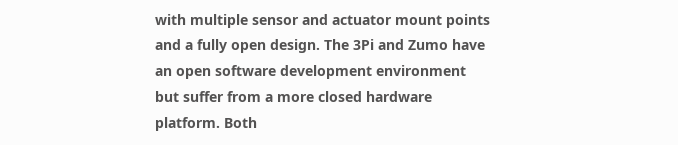with multiple sensor and actuator mount points and a fully open design. The 3Pi and Zumo have an open software development environment but suffer from a more closed hardware platform. Both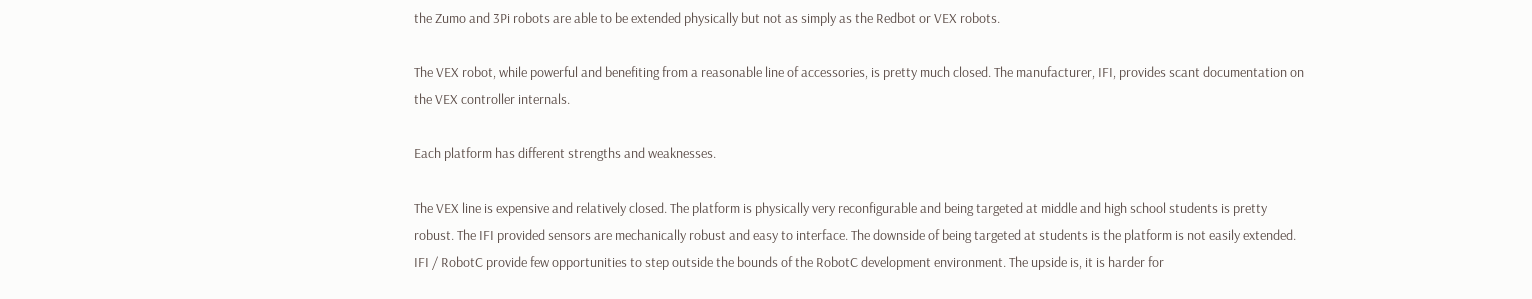the Zumo and 3Pi robots are able to be extended physically but not as simply as the Redbot or VEX robots.

The VEX robot, while powerful and benefiting from a reasonable line of accessories, is pretty much closed. The manufacturer, IFI, provides scant documentation on the VEX controller internals.

Each platform has different strengths and weaknesses.

The VEX line is expensive and relatively closed. The platform is physically very reconfigurable and being targeted at middle and high school students is pretty robust. The IFI provided sensors are mechanically robust and easy to interface. The downside of being targeted at students is the platform is not easily extended. IFI / RobotC provide few opportunities to step outside the bounds of the RobotC development environment. The upside is, it is harder for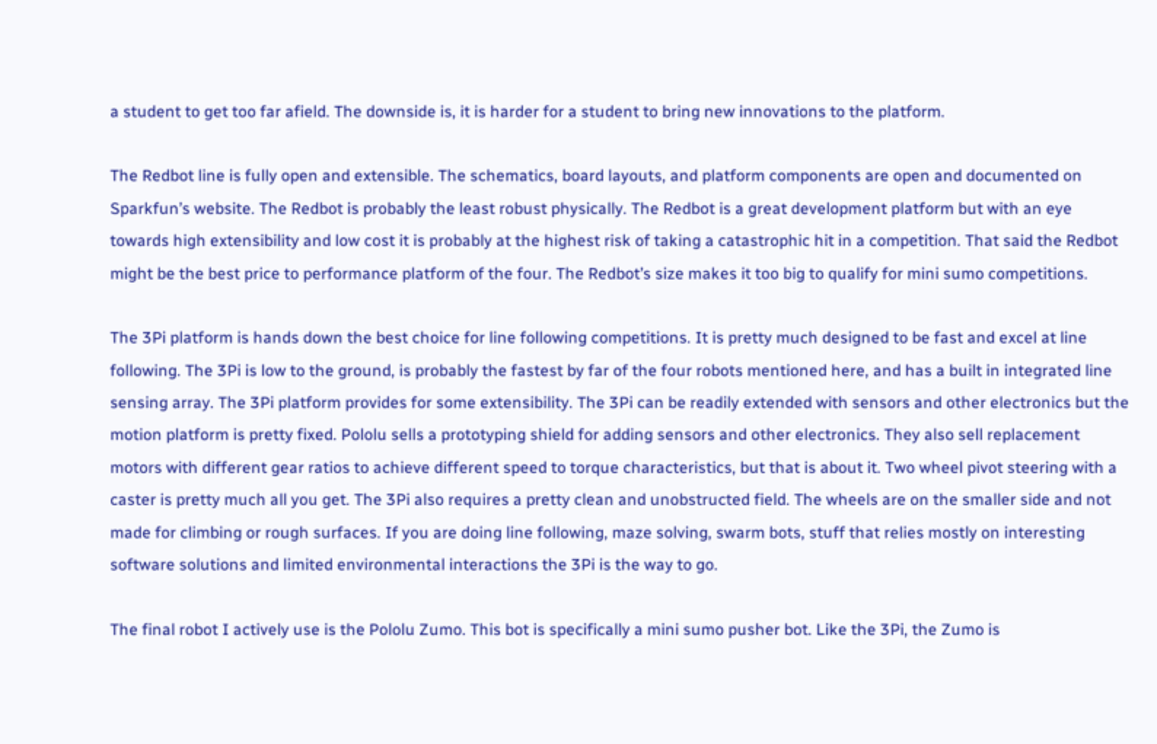a student to get too far afield. The downside is, it is harder for a student to bring new innovations to the platform.

The Redbot line is fully open and extensible. The schematics, board layouts, and platform components are open and documented on Sparkfun’s website. The Redbot is probably the least robust physically. The Redbot is a great development platform but with an eye towards high extensibility and low cost it is probably at the highest risk of taking a catastrophic hit in a competition. That said the Redbot might be the best price to performance platform of the four. The Redbot’s size makes it too big to qualify for mini sumo competitions.

The 3Pi platform is hands down the best choice for line following competitions. It is pretty much designed to be fast and excel at line following. The 3Pi is low to the ground, is probably the fastest by far of the four robots mentioned here, and has a built in integrated line sensing array. The 3Pi platform provides for some extensibility. The 3Pi can be readily extended with sensors and other electronics but the motion platform is pretty fixed. Pololu sells a prototyping shield for adding sensors and other electronics. They also sell replacement motors with different gear ratios to achieve different speed to torque characteristics, but that is about it. Two wheel pivot steering with a caster is pretty much all you get. The 3Pi also requires a pretty clean and unobstructed field. The wheels are on the smaller side and not made for climbing or rough surfaces. If you are doing line following, maze solving, swarm bots, stuff that relies mostly on interesting software solutions and limited environmental interactions the 3Pi is the way to go.

The final robot I actively use is the Pololu Zumo. This bot is specifically a mini sumo pusher bot. Like the 3Pi, the Zumo is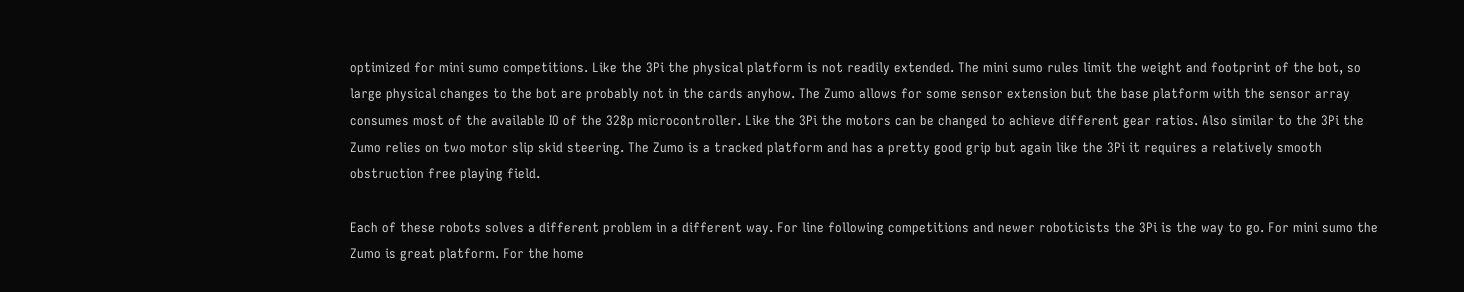optimized for mini sumo competitions. Like the 3Pi the physical platform is not readily extended. The mini sumo rules limit the weight and footprint of the bot, so large physical changes to the bot are probably not in the cards anyhow. The Zumo allows for some sensor extension but the base platform with the sensor array consumes most of the available IO of the 328p microcontroller. Like the 3Pi the motors can be changed to achieve different gear ratios. Also similar to the 3Pi the Zumo relies on two motor slip skid steering. The Zumo is a tracked platform and has a pretty good grip but again like the 3Pi it requires a relatively smooth obstruction free playing field.

Each of these robots solves a different problem in a different way. For line following competitions and newer roboticists the 3Pi is the way to go. For mini sumo the Zumo is great platform. For the home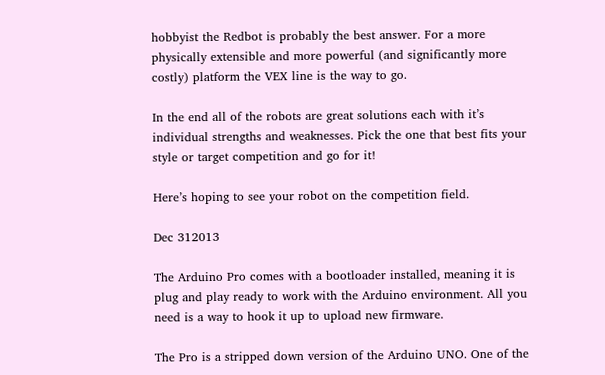hobbyist the Redbot is probably the best answer. For a more physically extensible and more powerful (and significantly more costly) platform the VEX line is the way to go.

In the end all of the robots are great solutions each with it’s individual strengths and weaknesses. Pick the one that best fits your style or target competition and go for it!

Here’s hoping to see your robot on the competition field.

Dec 312013

The Arduino Pro comes with a bootloader installed, meaning it is plug and play ready to work with the Arduino environment. All you need is a way to hook it up to upload new firmware.

The Pro is a stripped down version of the Arduino UNO. One of the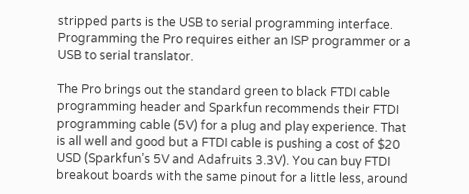stripped parts is the USB to serial programming interface. Programming the Pro requires either an ISP programmer or a USB to serial translator.

The Pro brings out the standard green to black FTDI cable programming header and Sparkfun recommends their FTDI programming cable (5V) for a plug and play experience. That is all well and good but a FTDI cable is pushing a cost of $20 USD (Sparkfun’s 5V and Adafruits 3.3V). You can buy FTDI breakout boards with the same pinout for a little less, around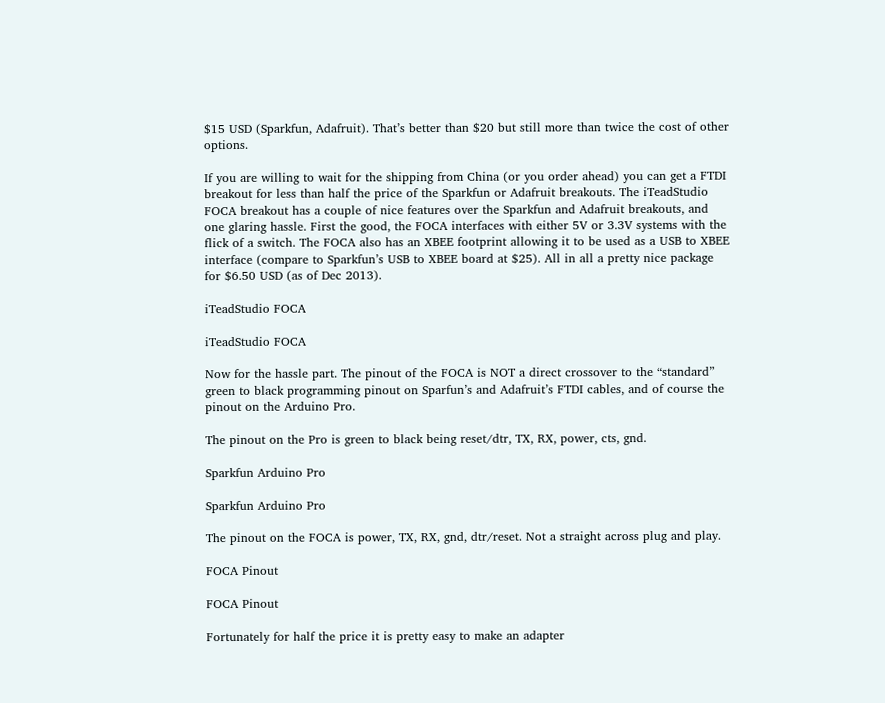$15 USD (Sparkfun, Adafruit). That’s better than $20 but still more than twice the cost of other options.

If you are willing to wait for the shipping from China (or you order ahead) you can get a FTDI breakout for less than half the price of the Sparkfun or Adafruit breakouts. The iTeadStudio FOCA breakout has a couple of nice features over the Sparkfun and Adafruit breakouts, and one glaring hassle. First the good, the FOCA interfaces with either 5V or 3.3V systems with the flick of a switch. The FOCA also has an XBEE footprint allowing it to be used as a USB to XBEE interface (compare to Sparkfun’s USB to XBEE board at $25). All in all a pretty nice package for $6.50 USD (as of Dec 2013).

iTeadStudio FOCA

iTeadStudio FOCA

Now for the hassle part. The pinout of the FOCA is NOT a direct crossover to the “standard” green to black programming pinout on Sparfun’s and Adafruit’s FTDI cables, and of course the pinout on the Arduino Pro.

The pinout on the Pro is green to black being reset/dtr, TX, RX, power, cts, gnd.

Sparkfun Arduino Pro

Sparkfun Arduino Pro

The pinout on the FOCA is power, TX, RX, gnd, dtr/reset. Not a straight across plug and play.

FOCA Pinout

FOCA Pinout

Fortunately for half the price it is pretty easy to make an adapter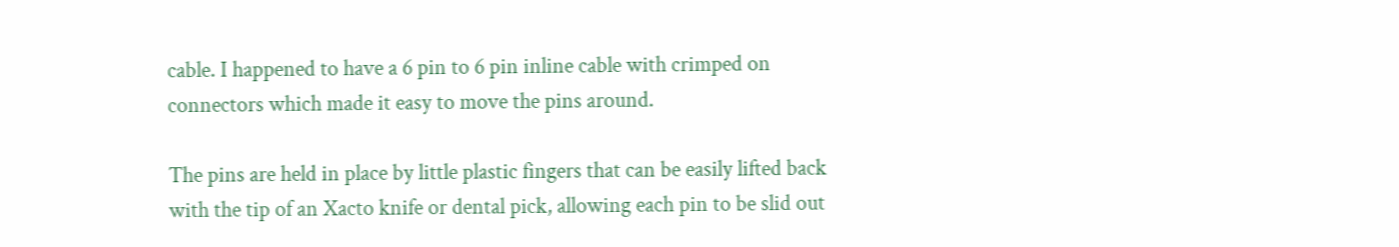cable. I happened to have a 6 pin to 6 pin inline cable with crimped on connectors which made it easy to move the pins around.

The pins are held in place by little plastic fingers that can be easily lifted back with the tip of an Xacto knife or dental pick, allowing each pin to be slid out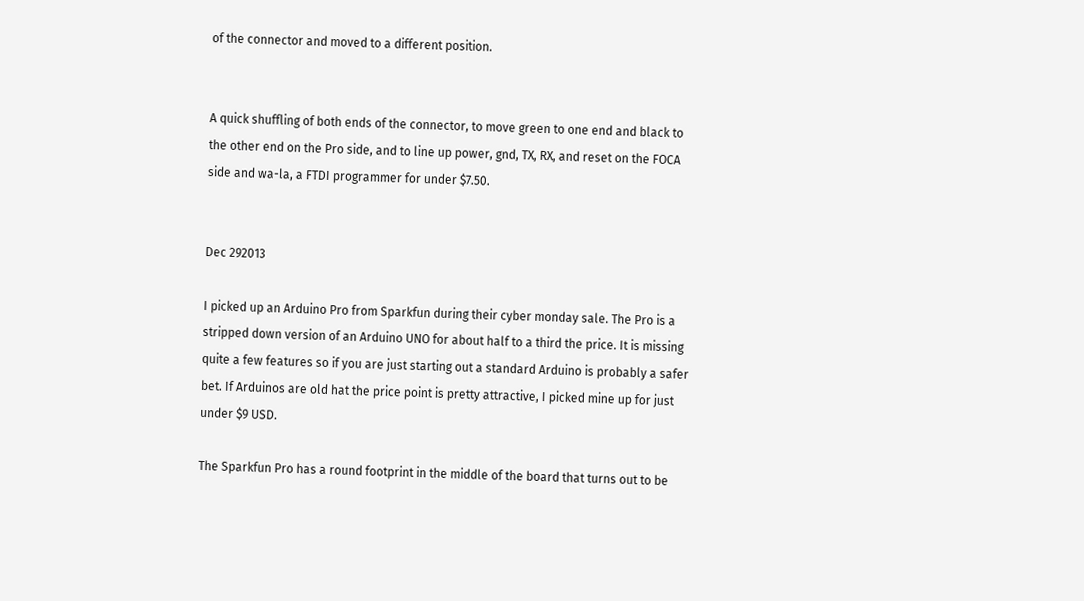of the connector and moved to a different position.


A quick shuffling of both ends of the connector, to move green to one end and black to the other end on the Pro side, and to line up power, gnd, TX, RX, and reset on the FOCA side and wa-la, a FTDI programmer for under $7.50.


Dec 292013

I picked up an Arduino Pro from Sparkfun during their cyber monday sale. The Pro is a stripped down version of an Arduino UNO for about half to a third the price. It is missing quite a few features so if you are just starting out a standard Arduino is probably a safer bet. If Arduinos are old hat the price point is pretty attractive, I picked mine up for just under $9 USD.

The Sparkfun Pro has a round footprint in the middle of the board that turns out to be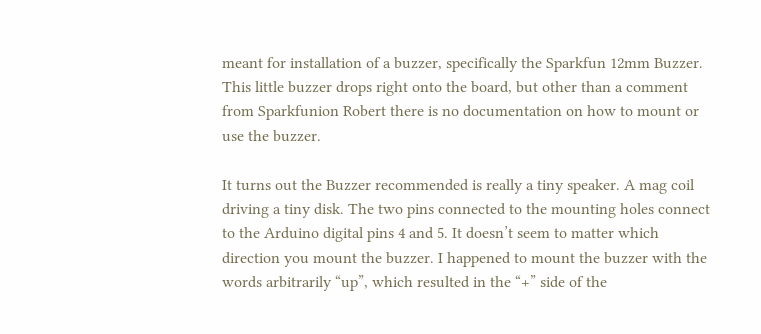meant for installation of a buzzer, specifically the Sparkfun 12mm Buzzer. This little buzzer drops right onto the board, but other than a comment from Sparkfunion Robert there is no documentation on how to mount or use the buzzer.

It turns out the Buzzer recommended is really a tiny speaker. A mag coil driving a tiny disk. The two pins connected to the mounting holes connect to the Arduino digital pins 4 and 5. It doesn’t seem to matter which direction you mount the buzzer. I happened to mount the buzzer with the words arbitrarily “up”, which resulted in the “+” side of the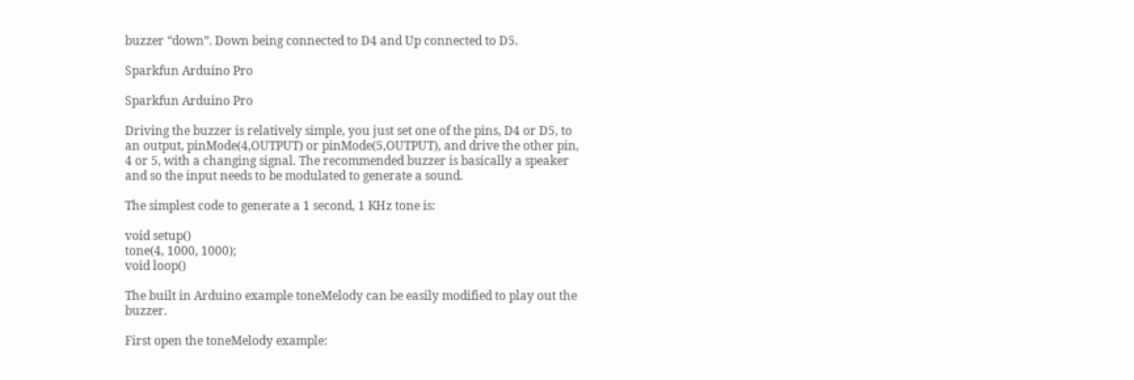buzzer “down”. Down being connected to D4 and Up connected to D5.

Sparkfun Arduino Pro

Sparkfun Arduino Pro

Driving the buzzer is relatively simple, you just set one of the pins, D4 or D5, to an output, pinMode(4,OUTPUT) or pinMode(5,OUTPUT), and drive the other pin, 4 or 5, with a changing signal. The recommended buzzer is basically a speaker and so the input needs to be modulated to generate a sound.

The simplest code to generate a 1 second, 1 KHz tone is:

void setup()
tone(4, 1000, 1000);
void loop()

The built in Arduino example toneMelody can be easily modified to play out the buzzer.

First open the toneMelody example: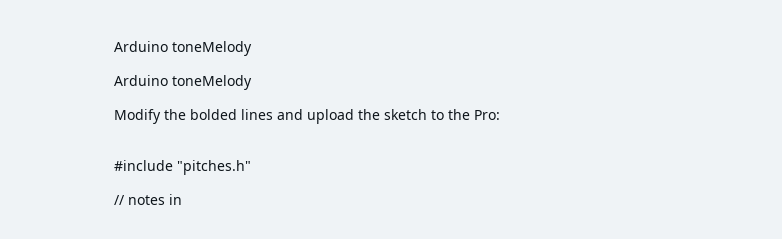Arduino toneMelody

Arduino toneMelody

Modify the bolded lines and upload the sketch to the Pro:


#include "pitches.h"

// notes in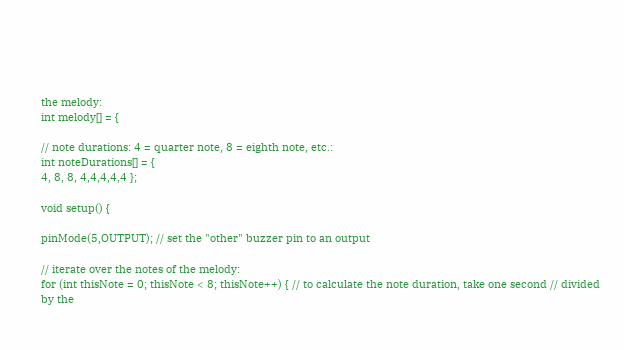the melody:
int melody[] = {

// note durations: 4 = quarter note, 8 = eighth note, etc.:
int noteDurations[] = {
4, 8, 8, 4,4,4,4,4 };

void setup() {

pinMode(5,OUTPUT); // set the "other" buzzer pin to an output

// iterate over the notes of the melody:
for (int thisNote = 0; thisNote < 8; thisNote++) { // to calculate the note duration, take one second // divided by the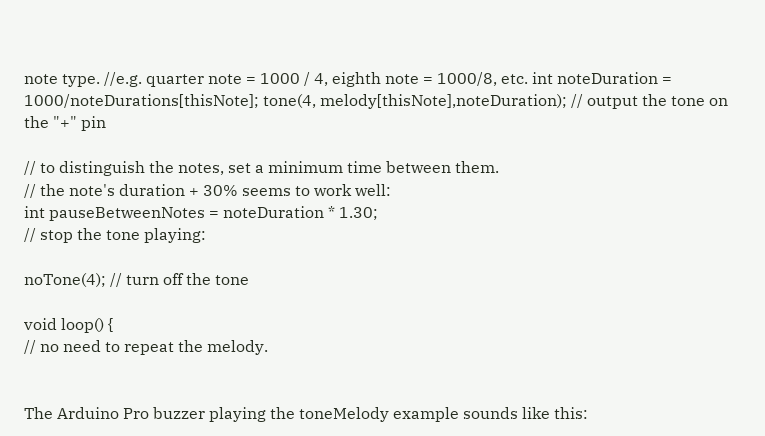note type. //e.g. quarter note = 1000 / 4, eighth note = 1000/8, etc. int noteDuration = 1000/noteDurations[thisNote]; tone(4, melody[thisNote],noteDuration); // output the tone on the "+" pin

// to distinguish the notes, set a minimum time between them.
// the note's duration + 30% seems to work well:
int pauseBetweenNotes = noteDuration * 1.30;
// stop the tone playing:

noTone(4); // turn off the tone

void loop() {
// no need to repeat the melody.


The Arduino Pro buzzer playing the toneMelody example sounds like this: